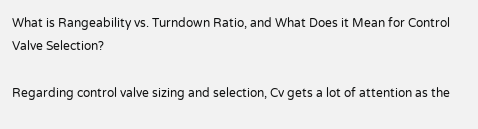What is Rangeability vs. Turndown Ratio, and What Does it Mean for Control Valve Selection?

Regarding control valve sizing and selection, Cv gets a lot of attention as the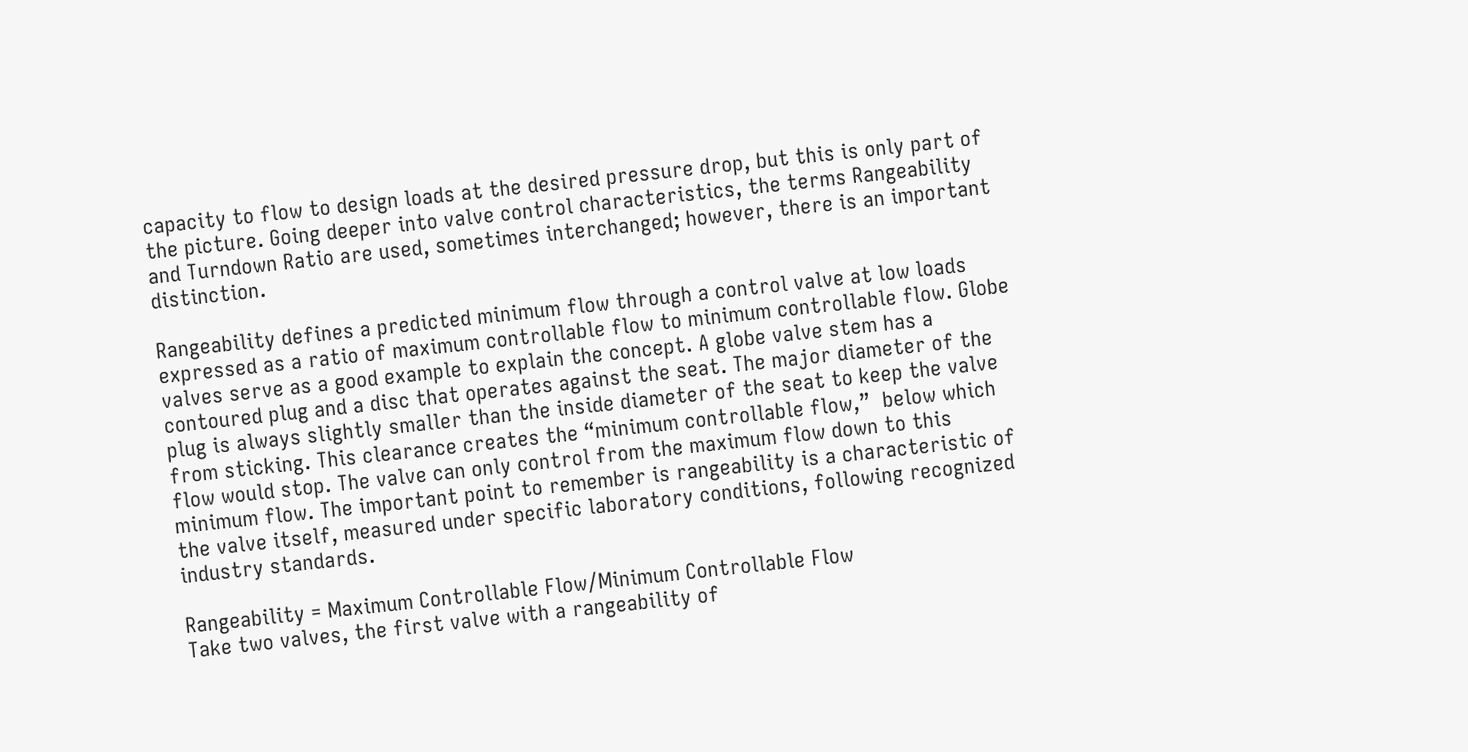capacity to flow to design loads at the desired pressure drop, but this is only part of the picture. Going deeper into valve control characteristics, the terms Rangeability and Turndown Ratio are used, sometimes interchanged; however, there is an important distinction.

Rangeability defines a predicted minimum flow through a control valve at low loads expressed as a ratio of maximum controllable flow to minimum controllable flow. Globe valves serve as a good example to explain the concept. A globe valve stem has a contoured plug and a disc that operates against the seat. The major diameter of the plug is always slightly smaller than the inside diameter of the seat to keep the valve from sticking. This clearance creates the “minimum controllable flow,”  below which flow would stop. The valve can only control from the maximum flow down to this minimum flow. The important point to remember is rangeability is a characteristic of the valve itself, measured under specific laboratory conditions, following recognized industry standards.

Rangeability = Maximum Controllable Flow/Minimum Controllable Flow
Take two valves, the first valve with a rangeability of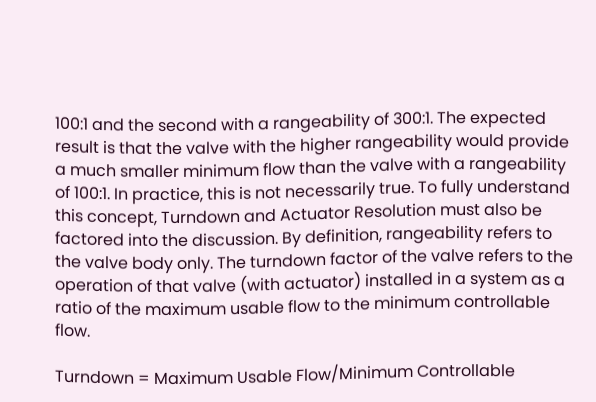100:1 and the second with a rangeability of 300:1. The expected result is that the valve with the higher rangeability would provide a much smaller minimum flow than the valve with a rangeability of 100:1. In practice, this is not necessarily true. To fully understand this concept, Turndown and Actuator Resolution must also be factored into the discussion. By definition, rangeability refers to the valve body only. The turndown factor of the valve refers to the operation of that valve (with actuator) installed in a system as a ratio of the maximum usable flow to the minimum controllable flow.

Turndown = Maximum Usable Flow/Minimum Controllable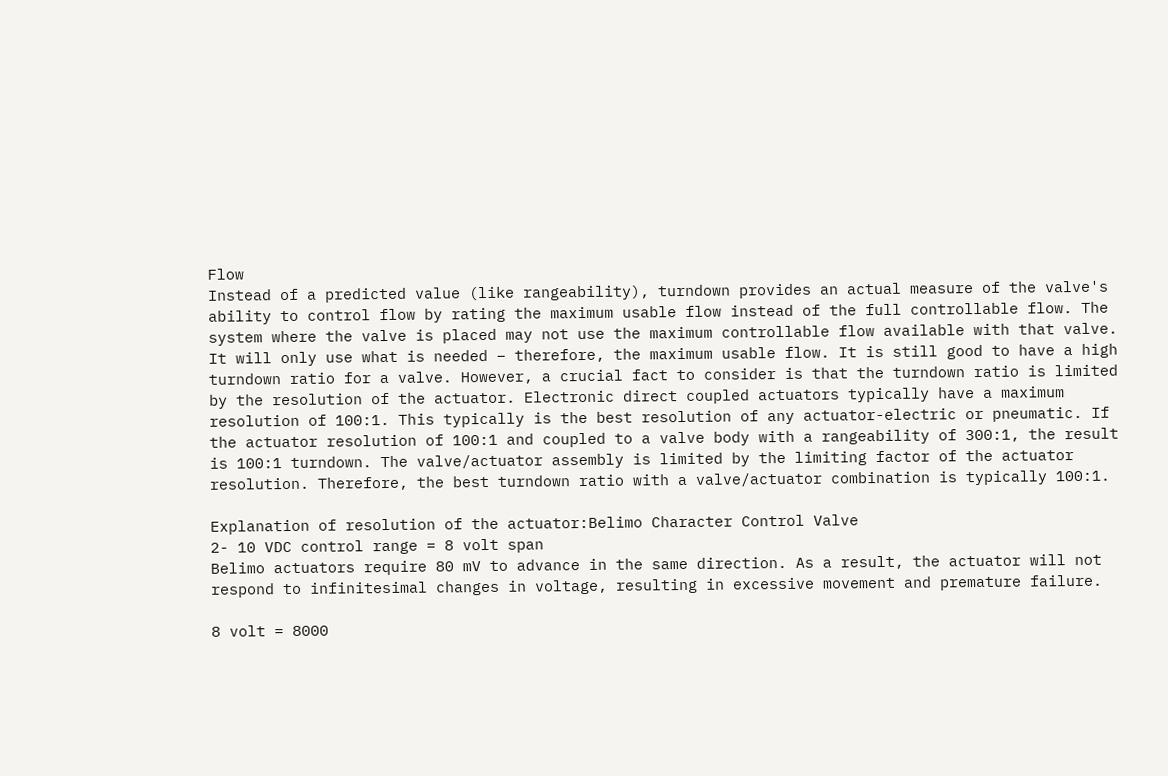Flow
Instead of a predicted value (like rangeability), turndown provides an actual measure of the valve's ability to control flow by rating the maximum usable flow instead of the full controllable flow. The system where the valve is placed may not use the maximum controllable flow available with that valve. It will only use what is needed – therefore, the maximum usable flow. It is still good to have a high turndown ratio for a valve. However, a crucial fact to consider is that the turndown ratio is limited by the resolution of the actuator. Electronic direct coupled actuators typically have a maximum resolution of 100:1. This typically is the best resolution of any actuator-electric or pneumatic. If the actuator resolution of 100:1 and coupled to a valve body with a rangeability of 300:1, the result is 100:1 turndown. The valve/actuator assembly is limited by the limiting factor of the actuator resolution. Therefore, the best turndown ratio with a valve/actuator combination is typically 100:1.

Explanation of resolution of the actuator:Belimo Character Control Valve
2- 10 VDC control range = 8 volt span
Belimo actuators require 80 mV to advance in the same direction. As a result, the actuator will not respond to infinitesimal changes in voltage, resulting in excessive movement and premature failure.

8 volt = 8000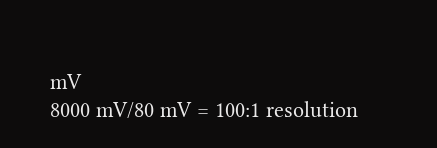mV
8000 mV/80 mV = 100:1 resolution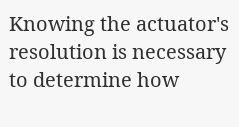Knowing the actuator's resolution is necessary to determine how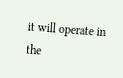it will operate in the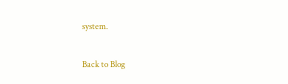system.

Back to Blog